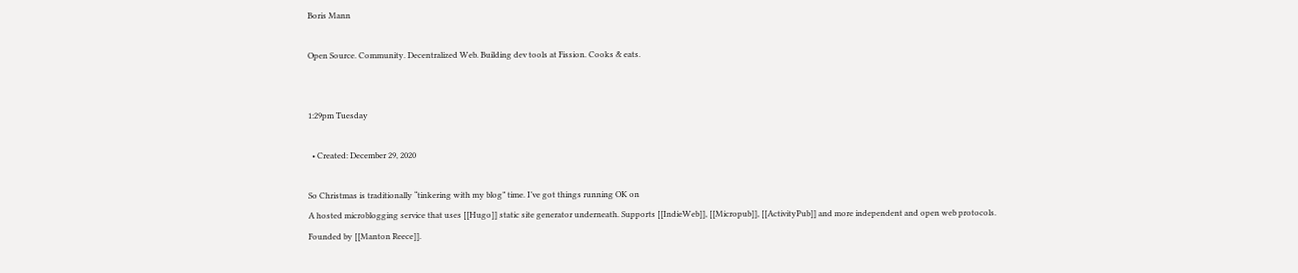Boris Mann

Open Source. Community. Decentralized Web. Building dev tools at Fission. Cooks & eats.


1:29pm Tuesday

  • Created: December 29, 2020

So Christmas is traditionally “tinkering with my blog” time. I’ve got things running OK on
A hosted microblogging service that uses [[Hugo]] static site generator underneath. Supports [[IndieWeb]], [[Micropub]], [[ActivityPub]] and more independent and open web protocols.
Founded by [[Manton Reece]].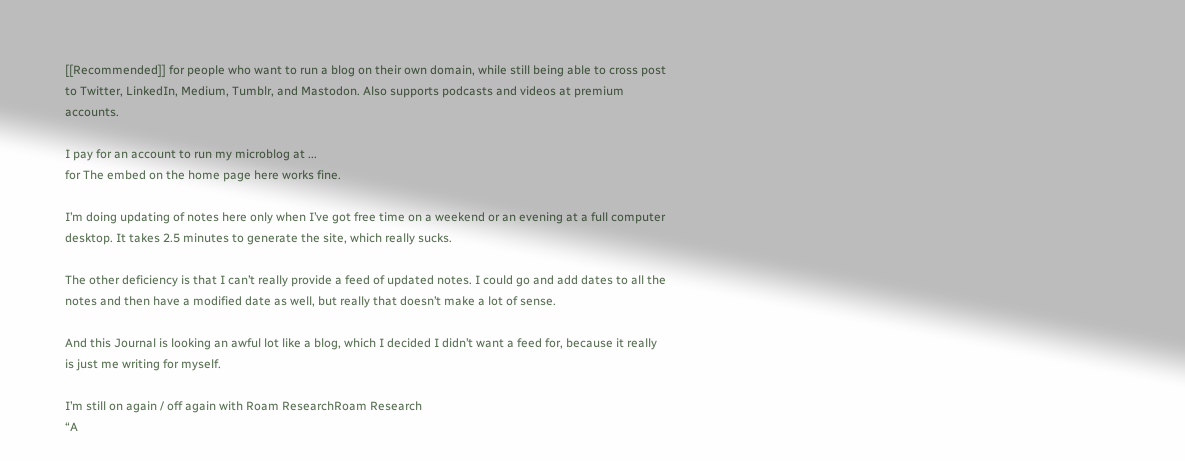[[Recommended]] for people who want to run a blog on their own domain, while still being able to cross post to Twitter, LinkedIn, Medium, Tumblr, and Mastodon. Also supports podcasts and videos at premium accounts.

I pay for an account to run my microblog at ...
for The embed on the home page here works fine.

I’m doing updating of notes here only when I’ve got free time on a weekend or an evening at a full computer desktop. It takes 2.5 minutes to generate the site, which really sucks.

The other deficiency is that I can’t really provide a feed of updated notes. I could go and add dates to all the notes and then have a modified date as well, but really that doesn’t make a lot of sense.

And this Journal is looking an awful lot like a blog, which I decided I didn’t want a feed for, because it really is just me writing for myself.

I’m still on again / off again with Roam ResearchRoam Research
“A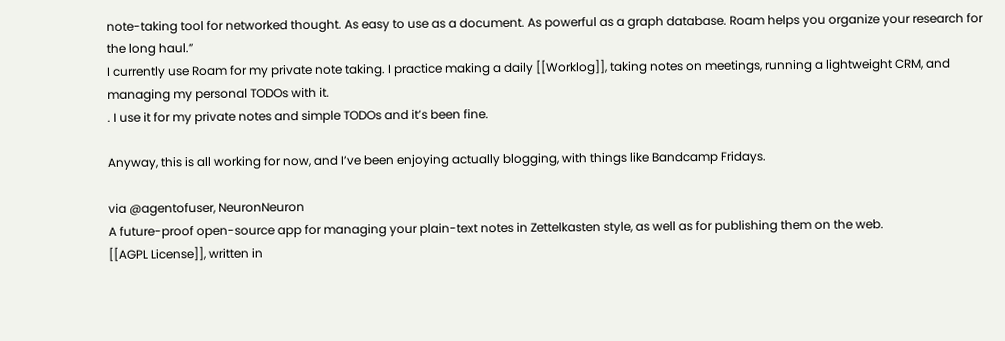note-taking tool for networked thought. As easy to use as a document. As powerful as a graph database. Roam helps you organize your research for the long haul.”
I currently use Roam for my private note taking. I practice making a daily [[Worklog]], taking notes on meetings, running a lightweight CRM, and managing my personal TODOs with it.
. I use it for my private notes and simple TODOs and it’s been fine.

Anyway, this is all working for now, and I’ve been enjoying actually blogging, with things like Bandcamp Fridays.

via @agentofuser, NeuronNeuron
A future-proof open-source app for managing your plain-text notes in Zettelkasten style, as well as for publishing them on the web.
[[AGPL License]], written in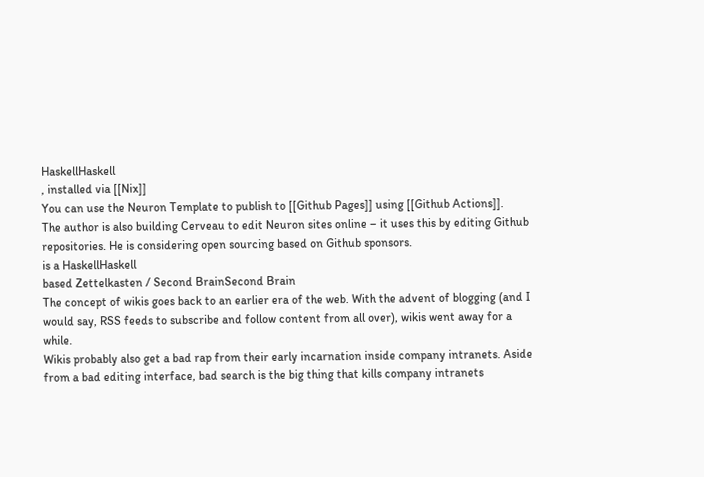HaskellHaskell
, installed via [[Nix]]
You can use the Neuron Template to publish to [[Github Pages]] using [[Github Actions]].
The author is also building Cerveau to edit Neuron sites online – it uses this by editing Github repositories. He is considering open sourcing based on Github sponsors.
is a HaskellHaskell
based Zettelkasten / Second BrainSecond Brain
The concept of wikis goes back to an earlier era of the web. With the advent of blogging (and I would say, RSS feeds to subscribe and follow content from all over), wikis went away for a while.
Wikis probably also get a bad rap from their early incarnation inside company intranets. Aside from a bad editing interface, bad search is the big thing that kills company intranets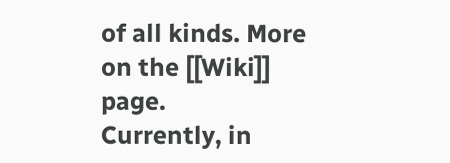of all kinds. More on the [[Wiki]] page.
Currently, in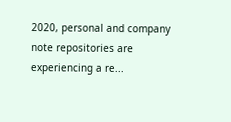2020, personal and company note repositories are experiencing a re...